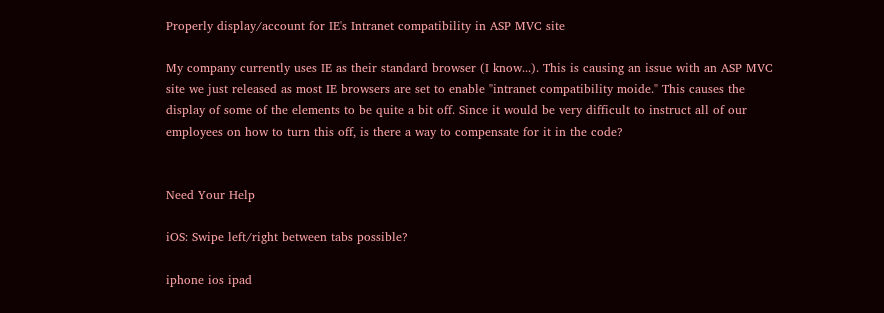Properly display/account for IE's Intranet compatibility in ASP MVC site

My company currently uses IE as their standard browser (I know...). This is causing an issue with an ASP MVC site we just released as most IE browsers are set to enable "intranet compatibility moide." This causes the display of some of the elements to be quite a bit off. Since it would be very difficult to instruct all of our employees on how to turn this off, is there a way to compensate for it in the code?


Need Your Help

iOS: Swipe left/right between tabs possible?

iphone ios ipad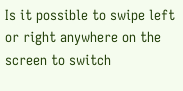Is it possible to swipe left or right anywhere on the screen to switch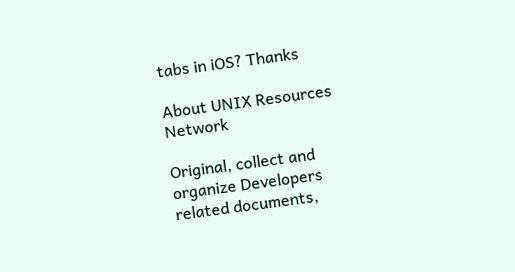tabs in iOS? Thanks

About UNIX Resources Network

Original, collect and organize Developers related documents,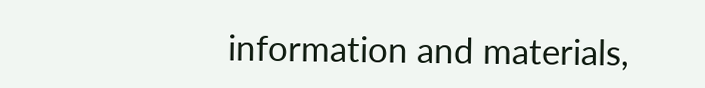information and materials,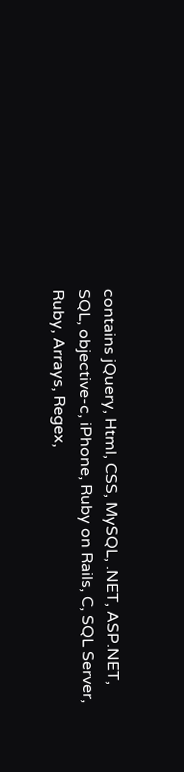contains jQuery, Html, CSS, MySQL, .NET, ASP.NET, SQL, objective-c, iPhone, Ruby on Rails, C, SQL Server, Ruby, Arrays, Regex,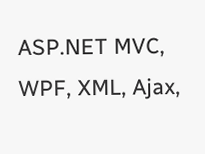ASP.NET MVC, WPF, XML, Ajax,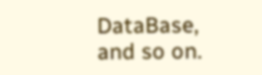DataBase, and so on.